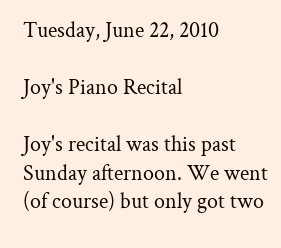Tuesday, June 22, 2010

Joy's Piano Recital

Joy's recital was this past Sunday afternoon. We went (of course) but only got two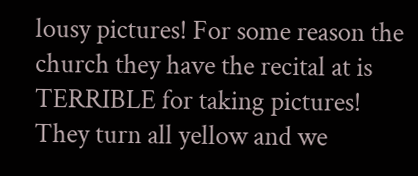lousy pictures! For some reason the church they have the recital at is TERRIBLE for taking pictures! They turn all yellow and we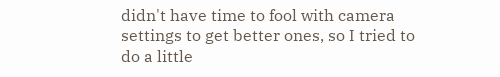didn't have time to fool with camera settings to get better ones, so I tried to do a little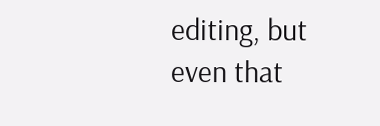editing, but even that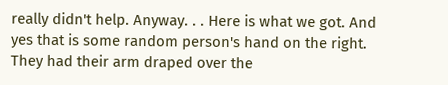really didn't help. Anyway. . . Here is what we got. And yes that is some random person's hand on the right. They had their arm draped over the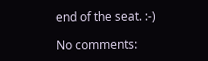end of the seat. :-)

No comments: